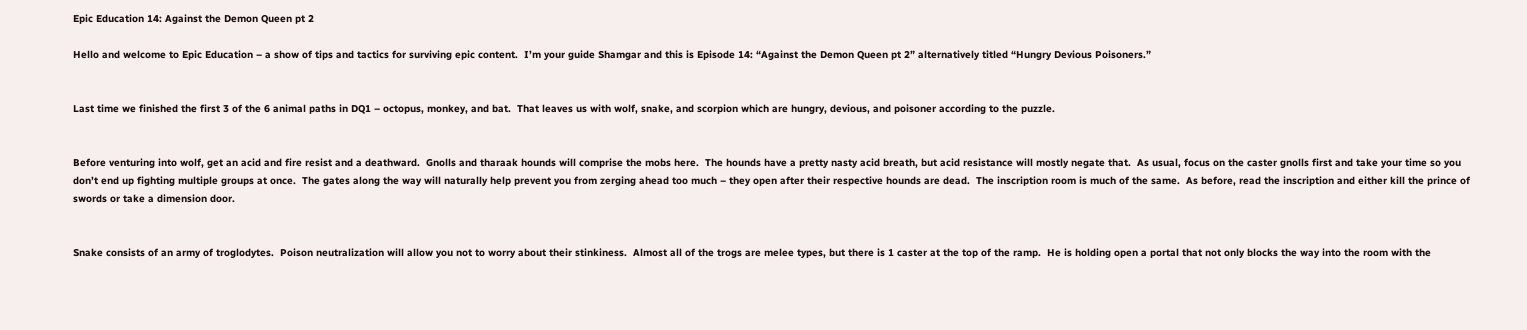Epic Education 14: Against the Demon Queen pt 2

Hello and welcome to Epic Education – a show of tips and tactics for surviving epic content.  I’m your guide Shamgar and this is Episode 14: “Against the Demon Queen pt 2” alternatively titled “Hungry Devious Poisoners.”


Last time we finished the first 3 of the 6 animal paths in DQ1 – octopus, monkey, and bat.  That leaves us with wolf, snake, and scorpion which are hungry, devious, and poisoner according to the puzzle.


Before venturing into wolf, get an acid and fire resist and a deathward.  Gnolls and tharaak hounds will comprise the mobs here.  The hounds have a pretty nasty acid breath, but acid resistance will mostly negate that.  As usual, focus on the caster gnolls first and take your time so you don’t end up fighting multiple groups at once.  The gates along the way will naturally help prevent you from zerging ahead too much – they open after their respective hounds are dead.  The inscription room is much of the same.  As before, read the inscription and either kill the prince of swords or take a dimension door.


Snake consists of an army of troglodytes.  Poison neutralization will allow you not to worry about their stinkiness.  Almost all of the trogs are melee types, but there is 1 caster at the top of the ramp.  He is holding open a portal that not only blocks the way into the room with the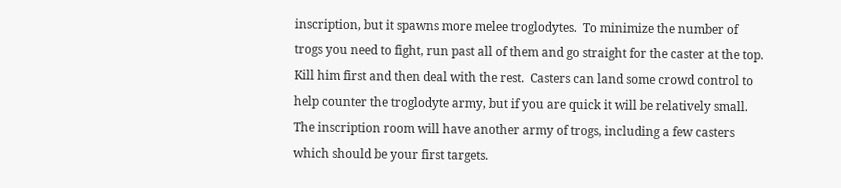inscription, but it spawns more melee troglodytes.  To minimize the number of trogs you need to fight, run past all of them and go straight for the caster at the top.  Kill him first and then deal with the rest.  Casters can land some crowd control to help counter the troglodyte army, but if you are quick it will be relatively small.  The inscription room will have another army of trogs, including a few casters which should be your first targets.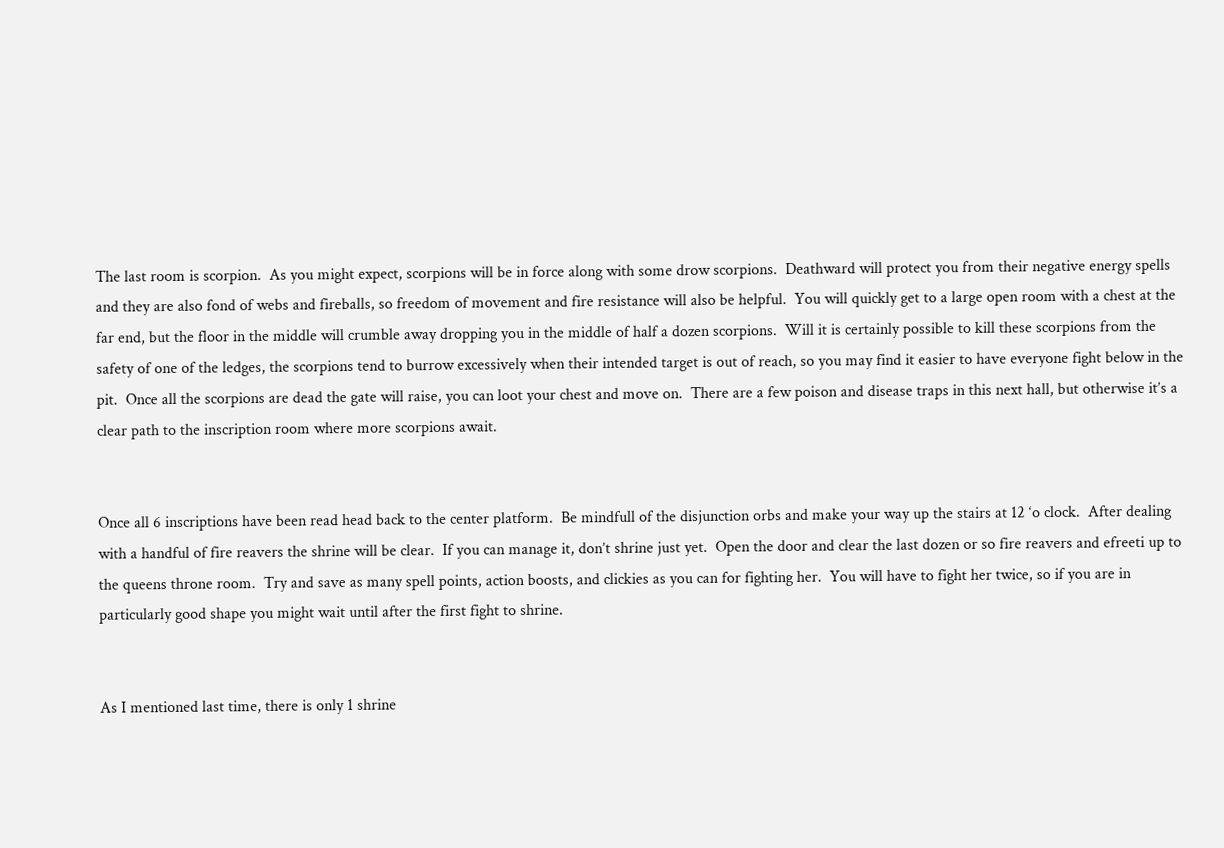The last room is scorpion.  As you might expect, scorpions will be in force along with some drow scorpions.  Deathward will protect you from their negative energy spells and they are also fond of webs and fireballs, so freedom of movement and fire resistance will also be helpful.  You will quickly get to a large open room with a chest at the far end, but the floor in the middle will crumble away dropping you in the middle of half a dozen scorpions.  Will it is certainly possible to kill these scorpions from the safety of one of the ledges, the scorpions tend to burrow excessively when their intended target is out of reach, so you may find it easier to have everyone fight below in the pit.  Once all the scorpions are dead the gate will raise, you can loot your chest and move on.  There are a few poison and disease traps in this next hall, but otherwise it’s a clear path to the inscription room where more scorpions await.


Once all 6 inscriptions have been read head back to the center platform.  Be mindfull of the disjunction orbs and make your way up the stairs at 12 ‘o clock.  After dealing with a handful of fire reavers the shrine will be clear.  If you can manage it, don’t shrine just yet.  Open the door and clear the last dozen or so fire reavers and efreeti up to the queens throne room.  Try and save as many spell points, action boosts, and clickies as you can for fighting her.  You will have to fight her twice, so if you are in particularly good shape you might wait until after the first fight to shrine.


As I mentioned last time, there is only 1 shrine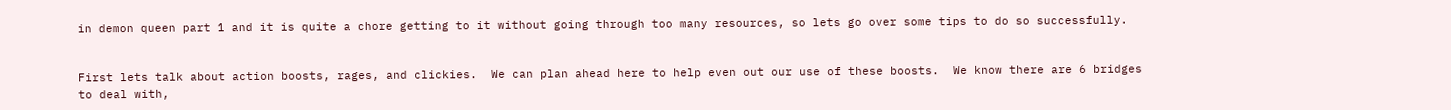in demon queen part 1 and it is quite a chore getting to it without going through too many resources, so lets go over some tips to do so successfully.


First lets talk about action boosts, rages, and clickies.  We can plan ahead here to help even out our use of these boosts.  We know there are 6 bridges to deal with,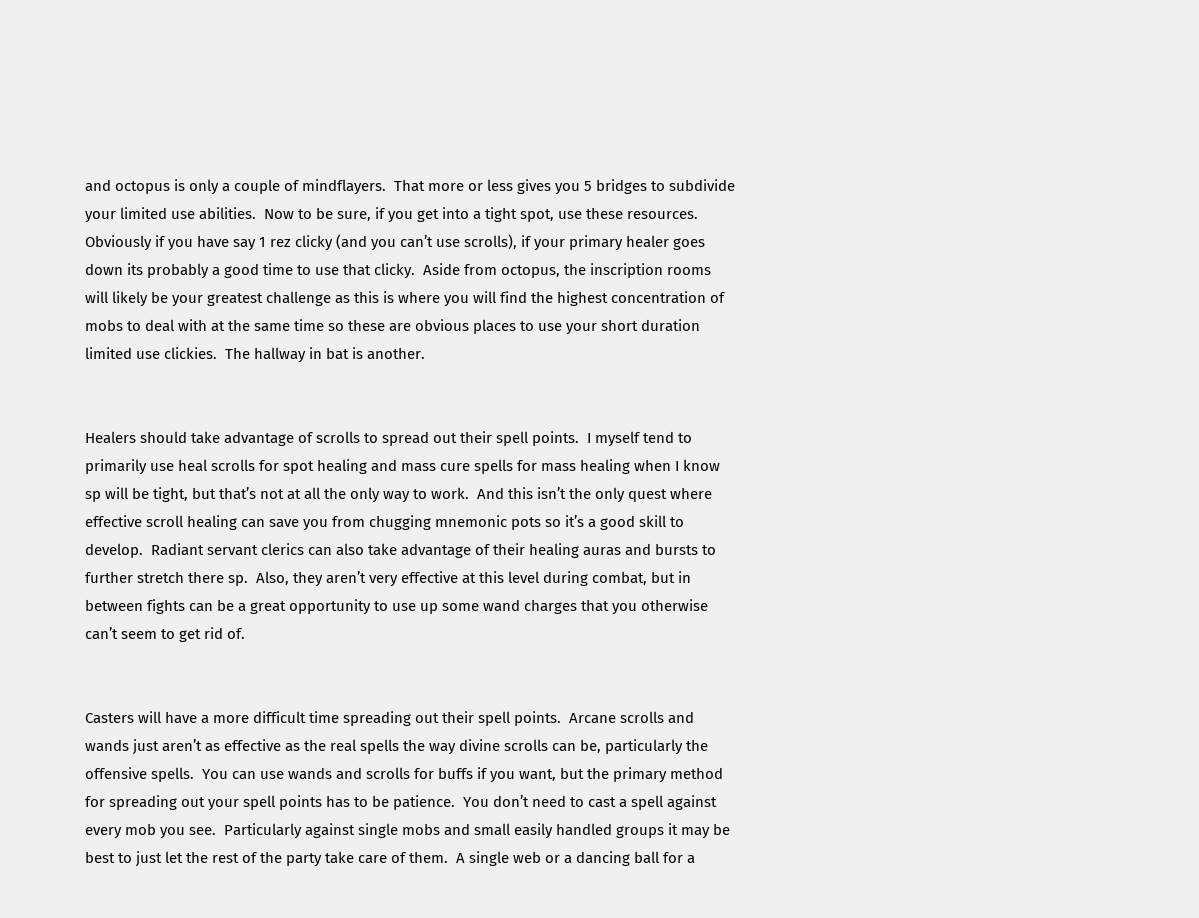and octopus is only a couple of mindflayers.  That more or less gives you 5 bridges to subdivide your limited use abilities.  Now to be sure, if you get into a tight spot, use these resources.  Obviously if you have say 1 rez clicky (and you can’t use scrolls), if your primary healer goes down its probably a good time to use that clicky.  Aside from octopus, the inscription rooms will likely be your greatest challenge as this is where you will find the highest concentration of mobs to deal with at the same time so these are obvious places to use your short duration limited use clickies.  The hallway in bat is another.


Healers should take advantage of scrolls to spread out their spell points.  I myself tend to primarily use heal scrolls for spot healing and mass cure spells for mass healing when I know sp will be tight, but that’s not at all the only way to work.  And this isn’t the only quest where effective scroll healing can save you from chugging mnemonic pots so it’s a good skill to develop.  Radiant servant clerics can also take advantage of their healing auras and bursts to further stretch there sp.  Also, they aren’t very effective at this level during combat, but in between fights can be a great opportunity to use up some wand charges that you otherwise can’t seem to get rid of.


Casters will have a more difficult time spreading out their spell points.  Arcane scrolls and wands just aren’t as effective as the real spells the way divine scrolls can be, particularly the offensive spells.  You can use wands and scrolls for buffs if you want, but the primary method for spreading out your spell points has to be patience.  You don’t need to cast a spell against every mob you see.  Particularly against single mobs and small easily handled groups it may be best to just let the rest of the party take care of them.  A single web or a dancing ball for a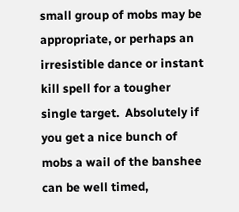small group of mobs may be appropriate, or perhaps an irresistible dance or instant kill spell for a tougher single target.  Absolutely if you get a nice bunch of mobs a wail of the banshee can be well timed,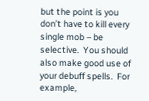but the point is you don’t have to kill every single mob – be selective.  You should also make good use of your debuff spells.  For example,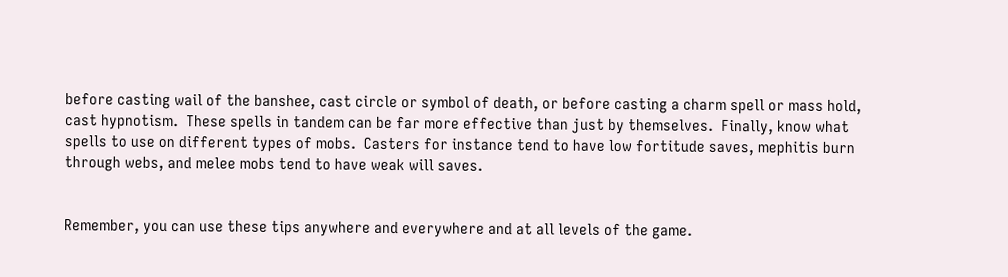before casting wail of the banshee, cast circle or symbol of death, or before casting a charm spell or mass hold, cast hypnotism.  These spells in tandem can be far more effective than just by themselves.  Finally, know what spells to use on different types of mobs.  Casters for instance tend to have low fortitude saves, mephitis burn through webs, and melee mobs tend to have weak will saves.


Remember, you can use these tips anywhere and everywhere and at all levels of the game.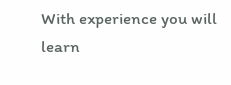With experience you will learn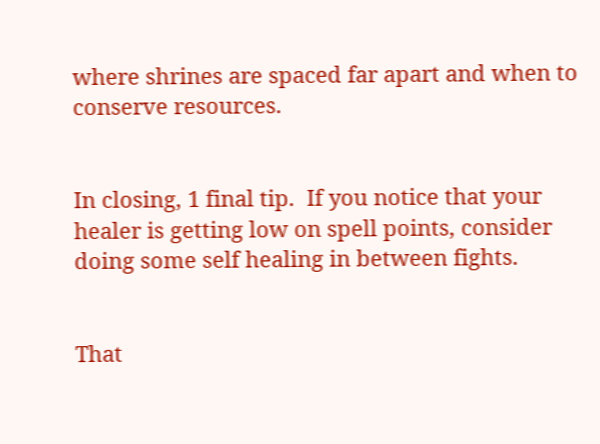where shrines are spaced far apart and when to conserve resources.


In closing, 1 final tip.  If you notice that your healer is getting low on spell points, consider doing some self healing in between fights.


That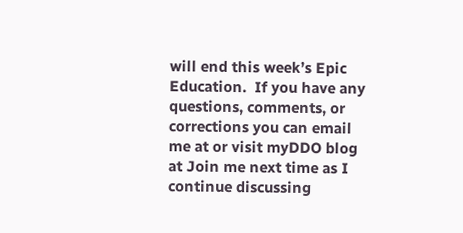will end this week’s Epic Education.  If you have any questions, comments, or corrections you can email me at or visit myDDO blog at Join me next time as I continue discussing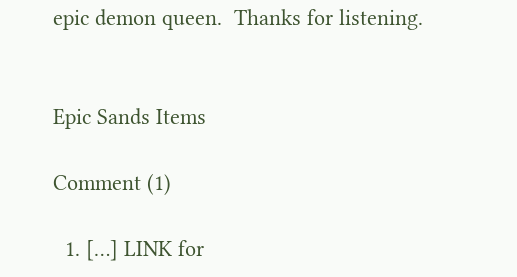epic demon queen.  Thanks for listening.


Epic Sands Items

Comment (1)

  1. […] LINK for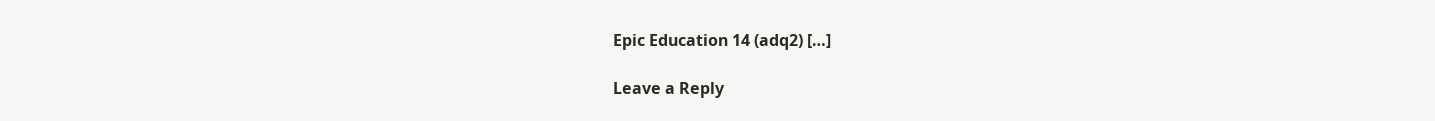Epic Education 14 (adq2) […]

Leave a Reply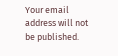Your email address will not be published.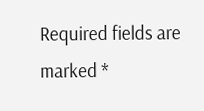Required fields are marked *